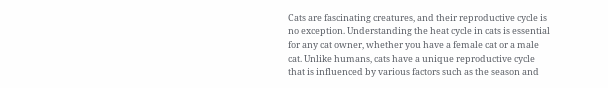Cats are fascinating creatures, and their reproductive cycle is no exception. Understanding the heat cycle in cats is essential for any cat owner, whether you have a female cat or a male cat. Unlike humans, cats have a unique reproductive cycle that is influenced by various factors such as the season and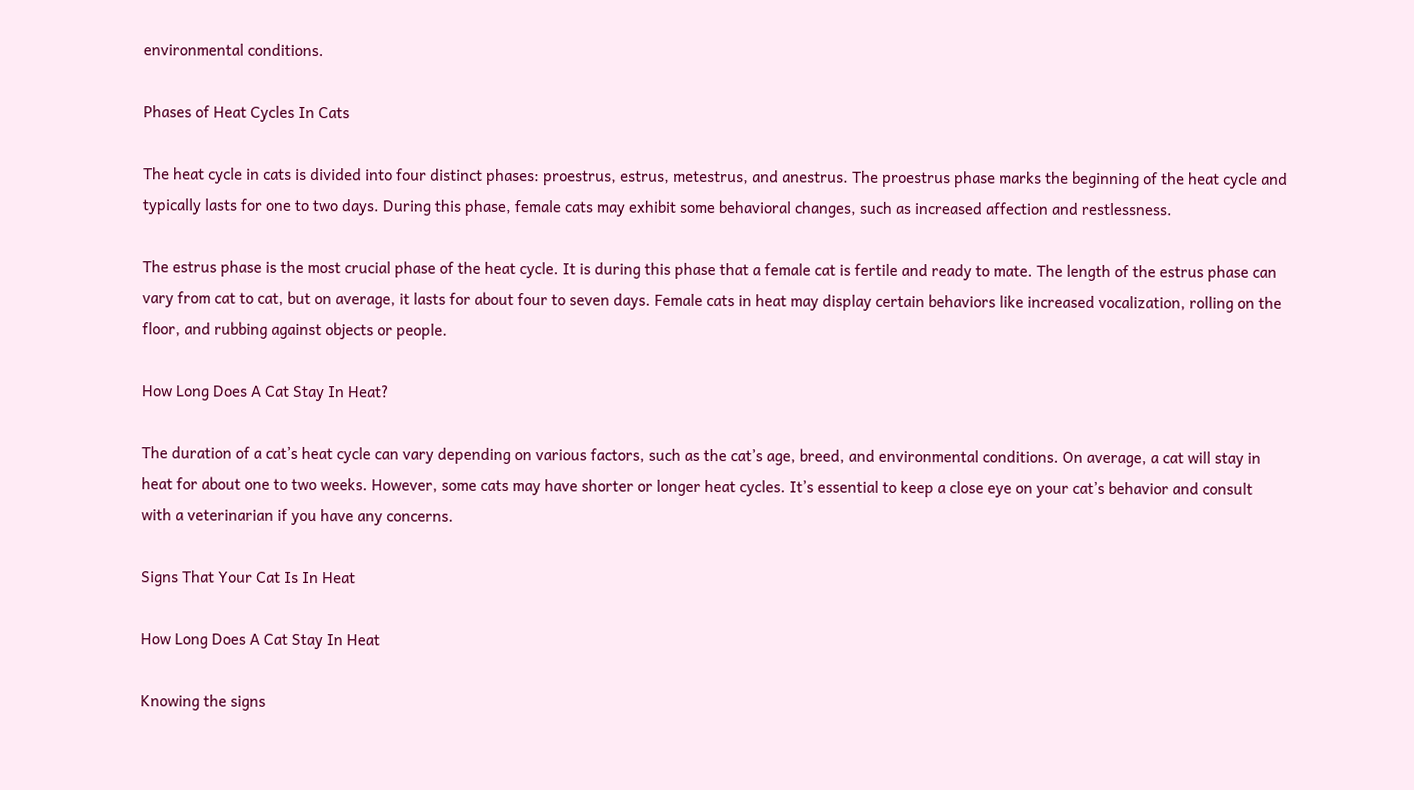environmental conditions.

Phases of Heat Cycles In Cats

The heat cycle in cats is divided into four distinct phases: proestrus, estrus, metestrus, and anestrus. The proestrus phase marks the beginning of the heat cycle and typically lasts for one to two days. During this phase, female cats may exhibit some behavioral changes, such as increased affection and restlessness.

The estrus phase is the most crucial phase of the heat cycle. It is during this phase that a female cat is fertile and ready to mate. The length of the estrus phase can vary from cat to cat, but on average, it lasts for about four to seven days. Female cats in heat may display certain behaviors like increased vocalization, rolling on the floor, and rubbing against objects or people.

How Long Does A Cat Stay In Heat?

The duration of a cat’s heat cycle can vary depending on various factors, such as the cat’s age, breed, and environmental conditions. On average, a cat will stay in heat for about one to two weeks. However, some cats may have shorter or longer heat cycles. It’s essential to keep a close eye on your cat’s behavior and consult with a veterinarian if you have any concerns.

Signs That Your Cat Is In Heat

How Long Does A Cat Stay In Heat

Knowing the signs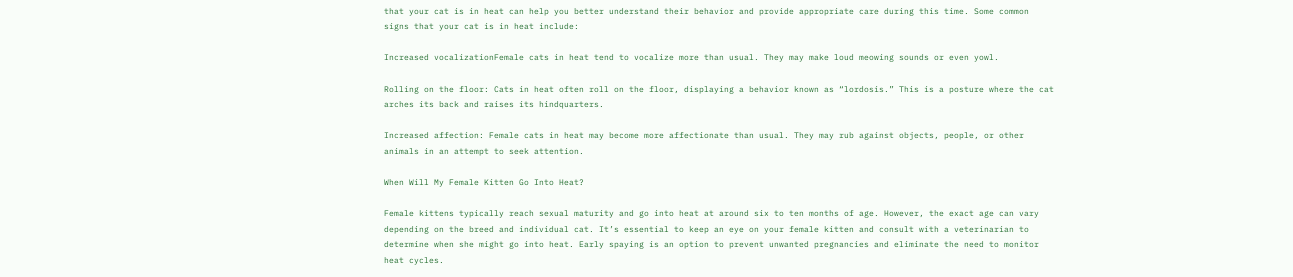that your cat is in heat can help you better understand their behavior and provide appropriate care during this time. Some common signs that your cat is in heat include:

Increased vocalizationFemale cats in heat tend to vocalize more than usual. They may make loud meowing sounds or even yowl.

Rolling on the floor: Cats in heat often roll on the floor, displaying a behavior known as “lordosis.” This is a posture where the cat arches its back and raises its hindquarters.

Increased affection: Female cats in heat may become more affectionate than usual. They may rub against objects, people, or other animals in an attempt to seek attention.

When Will My Female Kitten Go Into Heat?

Female kittens typically reach sexual maturity and go into heat at around six to ten months of age. However, the exact age can vary depending on the breed and individual cat. It’s essential to keep an eye on your female kitten and consult with a veterinarian to determine when she might go into heat. Early spaying is an option to prevent unwanted pregnancies and eliminate the need to monitor heat cycles.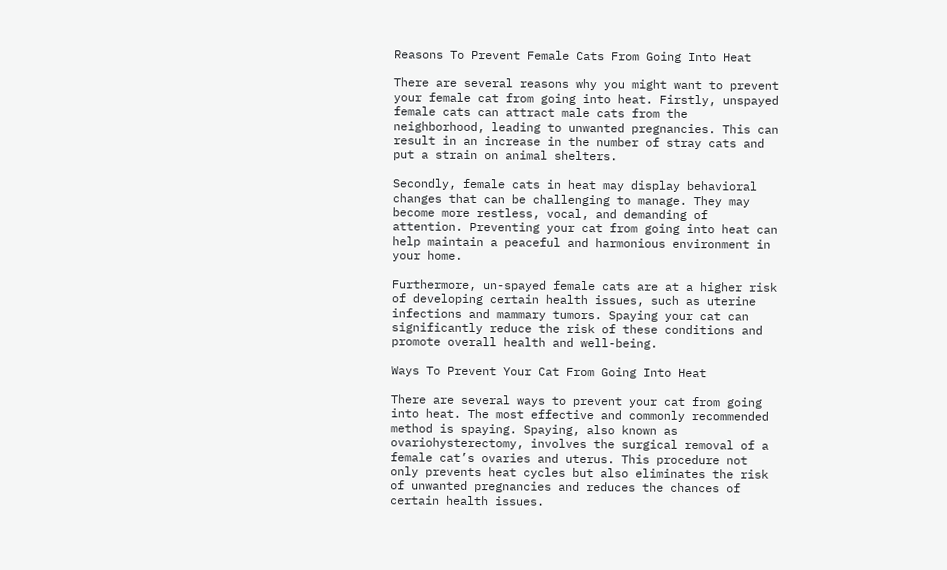Reasons To Prevent Female Cats From Going Into Heat

There are several reasons why you might want to prevent your female cat from going into heat. Firstly, unspayed female cats can attract male cats from the neighborhood, leading to unwanted pregnancies. This can result in an increase in the number of stray cats and put a strain on animal shelters.

Secondly, female cats in heat may display behavioral changes that can be challenging to manage. They may become more restless, vocal, and demanding of attention. Preventing your cat from going into heat can help maintain a peaceful and harmonious environment in your home.

Furthermore, un-spayed female cats are at a higher risk of developing certain health issues, such as uterine infections and mammary tumors. Spaying your cat can significantly reduce the risk of these conditions and promote overall health and well-being.

Ways To Prevent Your Cat From Going Into Heat

There are several ways to prevent your cat from going into heat. The most effective and commonly recommended method is spaying. Spaying, also known as ovariohysterectomy, involves the surgical removal of a female cat’s ovaries and uterus. This procedure not only prevents heat cycles but also eliminates the risk of unwanted pregnancies and reduces the chances of certain health issues.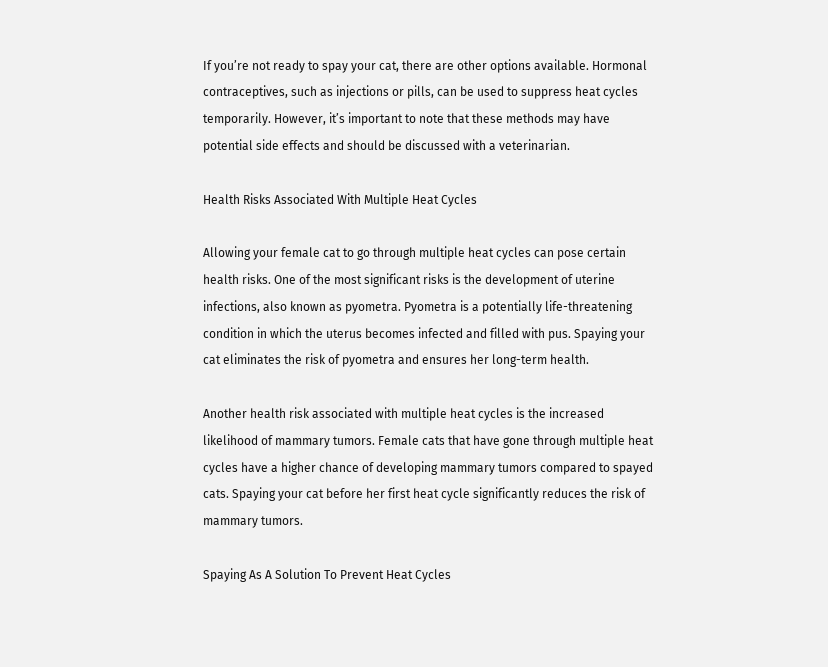If you’re not ready to spay your cat, there are other options available. Hormonal contraceptives, such as injections or pills, can be used to suppress heat cycles temporarily. However, it’s important to note that these methods may have potential side effects and should be discussed with a veterinarian.

Health Risks Associated With Multiple Heat Cycles

Allowing your female cat to go through multiple heat cycles can pose certain health risks. One of the most significant risks is the development of uterine infections, also known as pyometra. Pyometra is a potentially life-threatening condition in which the uterus becomes infected and filled with pus. Spaying your cat eliminates the risk of pyometra and ensures her long-term health.

Another health risk associated with multiple heat cycles is the increased likelihood of mammary tumors. Female cats that have gone through multiple heat cycles have a higher chance of developing mammary tumors compared to spayed cats. Spaying your cat before her first heat cycle significantly reduces the risk of mammary tumors.

Spaying As A Solution To Prevent Heat Cycles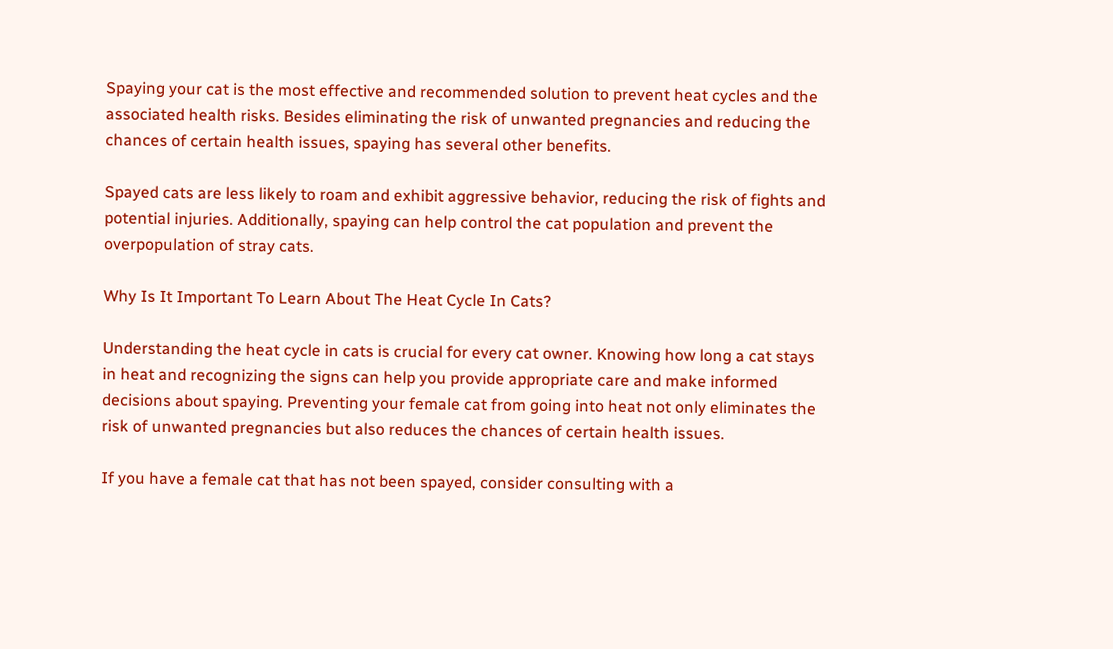Spaying your cat is the most effective and recommended solution to prevent heat cycles and the associated health risks. Besides eliminating the risk of unwanted pregnancies and reducing the chances of certain health issues, spaying has several other benefits.

Spayed cats are less likely to roam and exhibit aggressive behavior, reducing the risk of fights and potential injuries. Additionally, spaying can help control the cat population and prevent the overpopulation of stray cats.

Why Is It Important To Learn About The Heat Cycle In Cats?

Understanding the heat cycle in cats is crucial for every cat owner. Knowing how long a cat stays in heat and recognizing the signs can help you provide appropriate care and make informed decisions about spaying. Preventing your female cat from going into heat not only eliminates the risk of unwanted pregnancies but also reduces the chances of certain health issues.

If you have a female cat that has not been spayed, consider consulting with a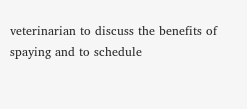veterinarian to discuss the benefits of spaying and to schedule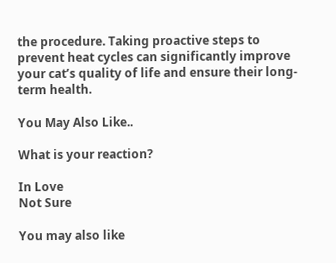the procedure. Taking proactive steps to prevent heat cycles can significantly improve your cat’s quality of life and ensure their long-term health.

You May Also Like..

What is your reaction?

In Love
Not Sure

You may also like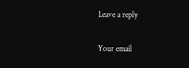Leave a reply

Your email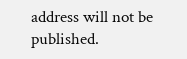address will not be published.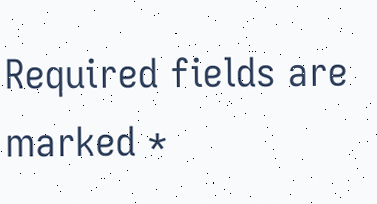Required fields are marked *